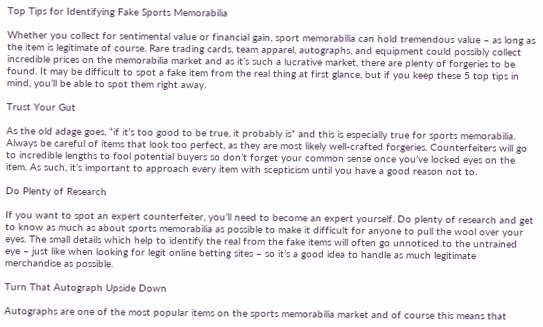Top Tips for Identifying Fake Sports Memorabilia

Whether you collect for sentimental value or financial gain, sport memorabilia can hold tremendous value – as long as the item is legitimate of course. Rare trading cards, team apparel, autographs, and equipment could possibly collect incredible prices on the memorabilia market and as it’s such a lucrative market, there are plenty of forgeries to be found. It may be difficult to spot a fake item from the real thing at first glance, but if you keep these 5 top tips in mind, you’ll be able to spot them right away.

Trust Your Gut

As the old adage goes, “if it’s too good to be true, it probably is” and this is especially true for sports memorabilia. Always be careful of items that look too perfect, as they are most likely well-crafted forgeries. Counterfeiters will go to incredible lengths to fool potential buyers so don’t forget your common sense once you’ve locked eyes on the item. As such, it’s important to approach every item with scepticism until you have a good reason not to.

Do Plenty of Research

If you want to spot an expert counterfeiter, you’ll need to become an expert yourself. Do plenty of research and get to know as much as about sports memorabilia as possible to make it difficult for anyone to pull the wool over your eyes. The small details which help to identify the real from the fake items will often go unnoticed to the untrained eye – just like when looking for legit online betting sites – so it’s a good idea to handle as much legitimate merchandise as possible.

Turn That Autograph Upside Down

Autographs are one of the most popular items on the sports memorabilia market and of course this means that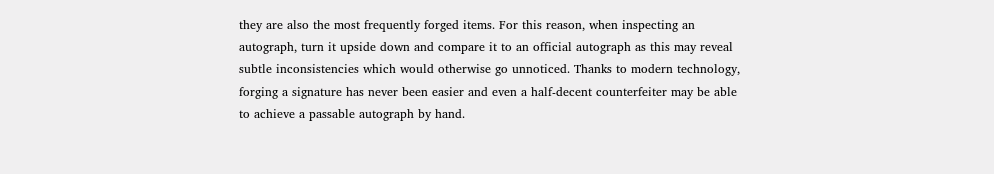they are also the most frequently forged items. For this reason, when inspecting an autograph, turn it upside down and compare it to an official autograph as this may reveal subtle inconsistencies which would otherwise go unnoticed. Thanks to modern technology, forging a signature has never been easier and even a half-decent counterfeiter may be able to achieve a passable autograph by hand.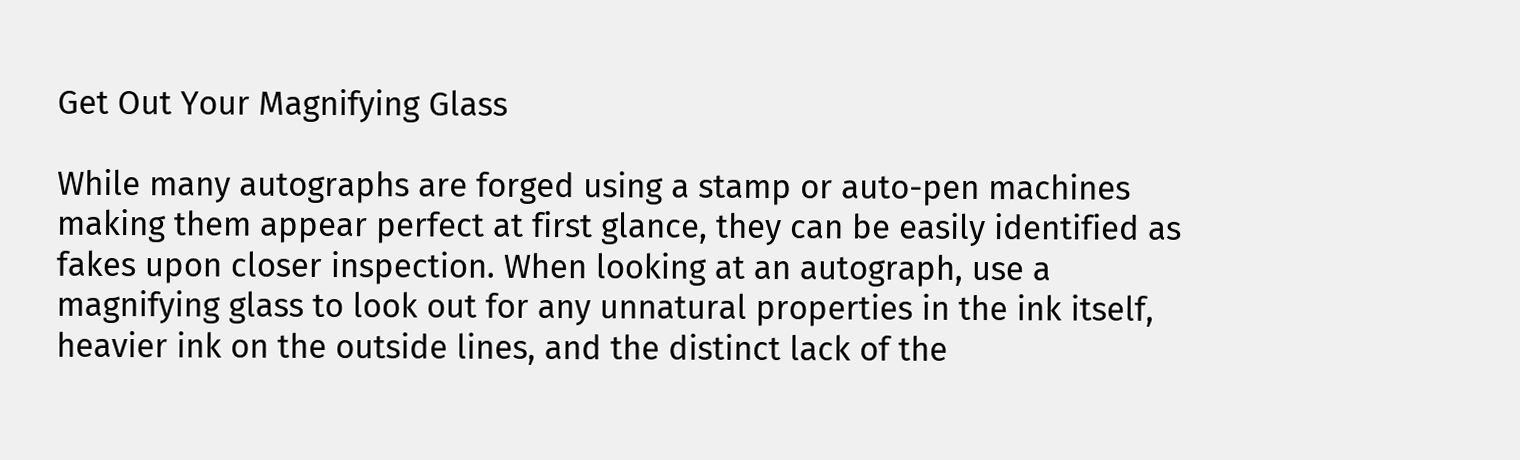Get Out Your Magnifying Glass

While many autographs are forged using a stamp or auto-pen machines making them appear perfect at first glance, they can be easily identified as fakes upon closer inspection. When looking at an autograph, use a magnifying glass to look out for any unnatural properties in the ink itself, heavier ink on the outside lines, and the distinct lack of the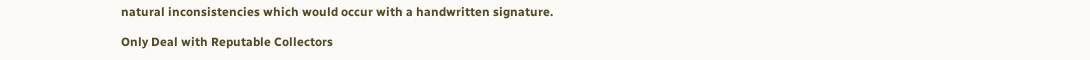natural inconsistencies which would occur with a handwritten signature.

Only Deal with Reputable Collectors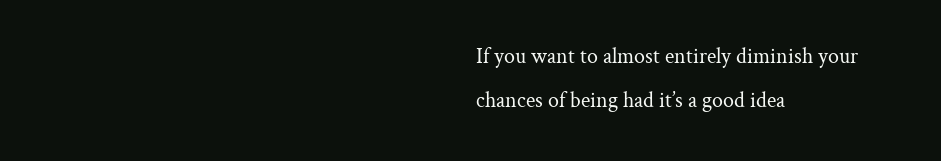If you want to almost entirely diminish your chances of being had it’s a good idea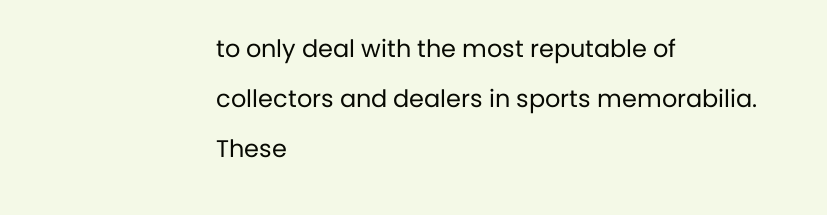to only deal with the most reputable of collectors and dealers in sports memorabilia. These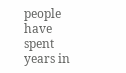people have spent years in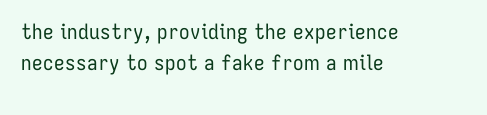the industry, providing the experience necessary to spot a fake from a mile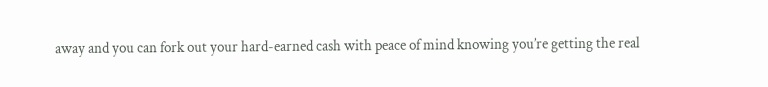away and you can fork out your hard-earned cash with peace of mind knowing you’re getting the real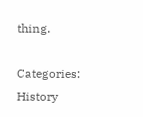thing.

Categories: History